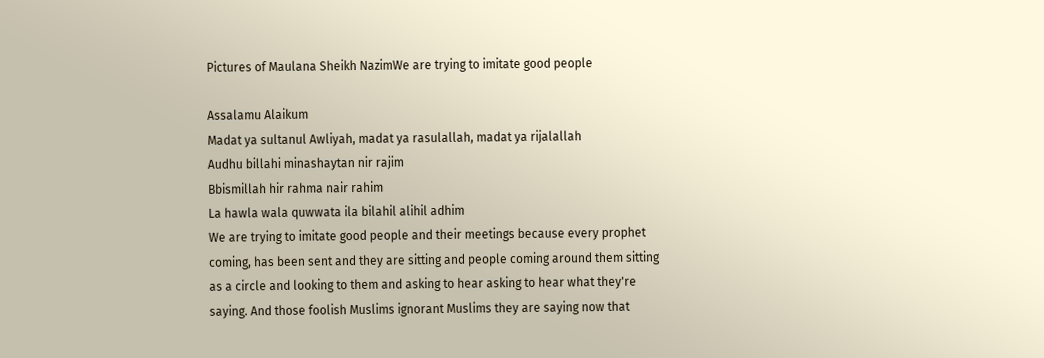Pictures of Maulana Sheikh NazimWe are trying to imitate good people

Assalamu Alaikum
Madat ya sultanul Awliyah, madat ya rasulallah, madat ya rijalallah
Audhu billahi minashaytan nir rajim
Bbismillah hir rahma nair rahim
La hawla wala quwwata ila bilahil alihil adhim
We are trying to imitate good people and their meetings because every prophet
coming, has been sent and they are sitting and people coming around them sitting
as a circle and looking to them and asking to hear asking to hear what they're
saying. And those foolish Muslims ignorant Muslims they are saying now that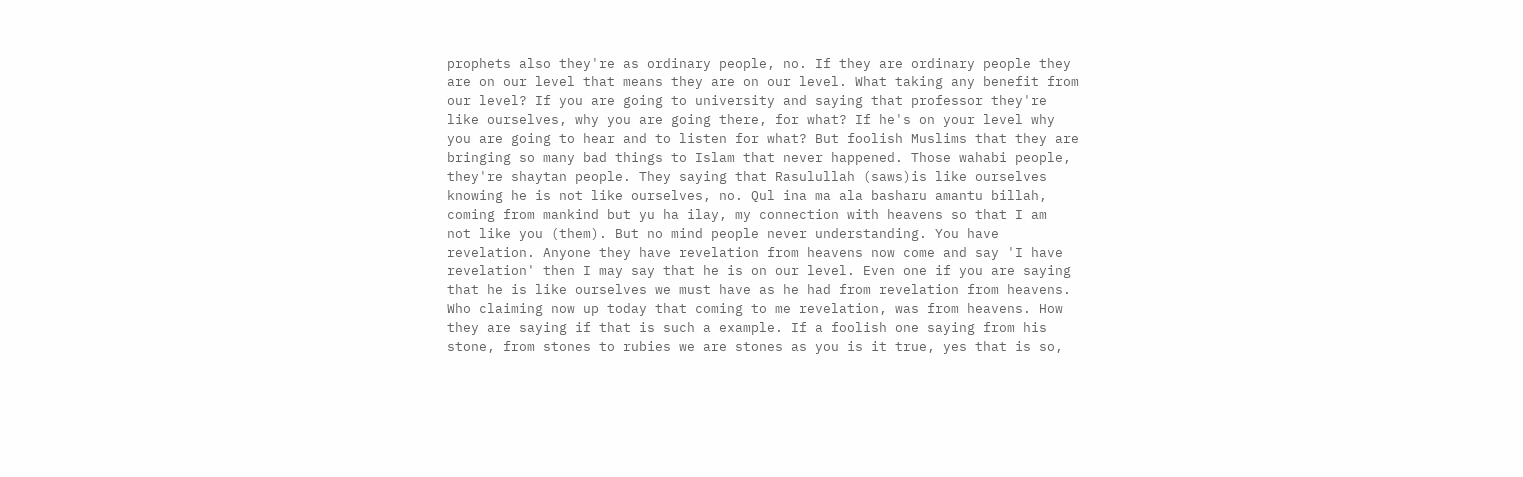prophets also they're as ordinary people, no. If they are ordinary people they
are on our level that means they are on our level. What taking any benefit from
our level? If you are going to university and saying that professor they're
like ourselves, why you are going there, for what? If he's on your level why
you are going to hear and to listen for what? But foolish Muslims that they are
bringing so many bad things to Islam that never happened. Those wahabi people,
they're shaytan people. They saying that Rasulullah (saws)is like ourselves
knowing he is not like ourselves, no. Qul ina ma ala basharu amantu billah,
coming from mankind but yu ha ilay, my connection with heavens so that I am
not like you (them). But no mind people never understanding. You have
revelation. Anyone they have revelation from heavens now come and say 'I have
revelation' then I may say that he is on our level. Even one if you are saying
that he is like ourselves we must have as he had from revelation from heavens.
Who claiming now up today that coming to me revelation, was from heavens. How
they are saying if that is such a example. If a foolish one saying from his
stone, from stones to rubies we are stones as you is it true, yes that is so,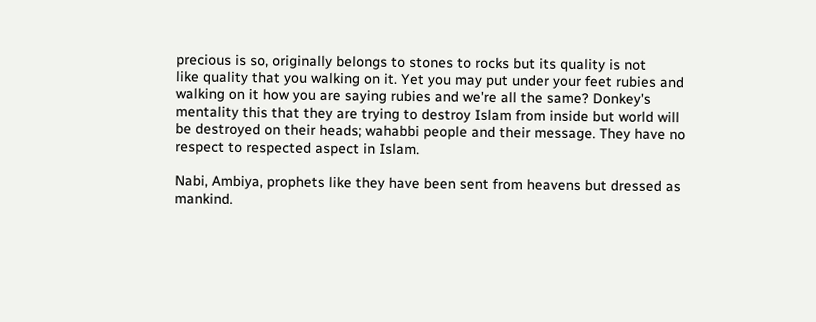precious is so, originally belongs to stones to rocks but its quality is not
like quality that you walking on it. Yet you may put under your feet rubies and
walking on it how you are saying rubies and we're all the same? Donkey's
mentality this that they are trying to destroy Islam from inside but world will
be destroyed on their heads; wahabbi people and their message. They have no
respect to respected aspect in Islam.

Nabi, Ambiya, prophets like they have been sent from heavens but dressed as
mankind.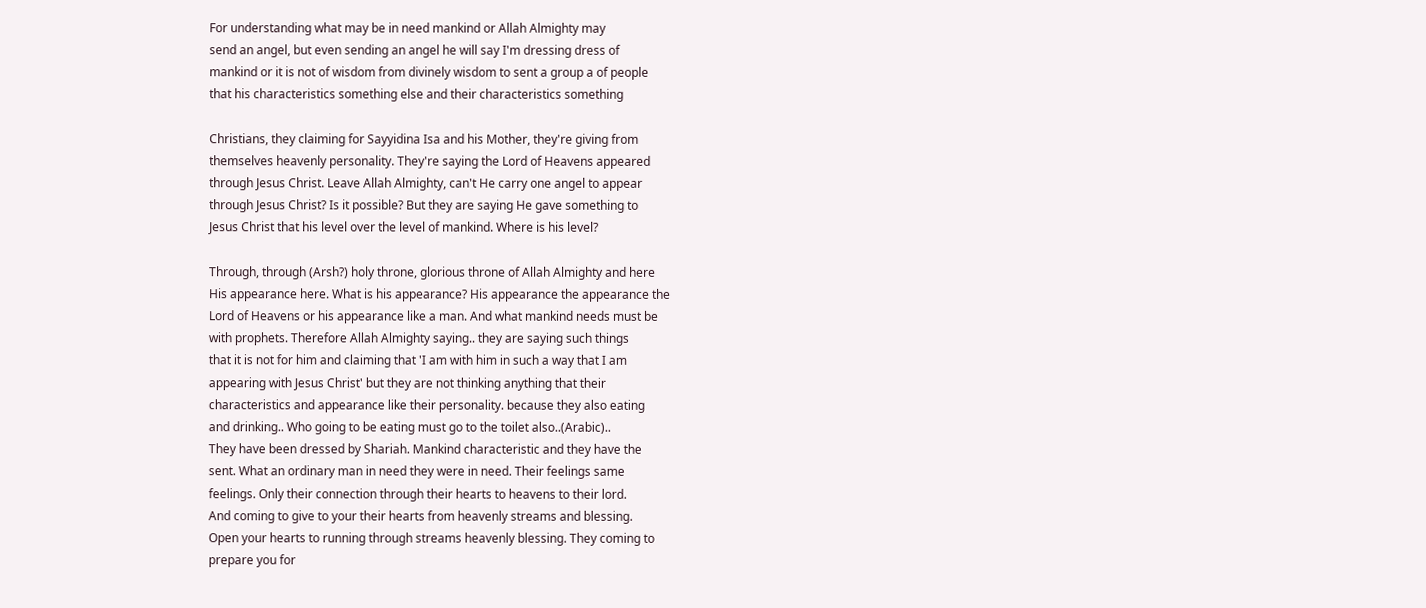For understanding what may be in need mankind or Allah Almighty may
send an angel, but even sending an angel he will say I'm dressing dress of
mankind or it is not of wisdom from divinely wisdom to sent a group a of people
that his characteristics something else and their characteristics something

Christians, they claiming for Sayyidina Isa and his Mother, they're giving from
themselves heavenly personality. They're saying the Lord of Heavens appeared
through Jesus Christ. Leave Allah Almighty, can't He carry one angel to appear
through Jesus Christ? Is it possible? But they are saying He gave something to
Jesus Christ that his level over the level of mankind. Where is his level?

Through, through (Arsh?) holy throne, glorious throne of Allah Almighty and here
His appearance here. What is his appearance? His appearance the appearance the
Lord of Heavens or his appearance like a man. And what mankind needs must be
with prophets. Therefore Allah Almighty saying.. they are saying such things
that it is not for him and claiming that 'I am with him in such a way that I am
appearing with Jesus Christ' but they are not thinking anything that their
characteristics and appearance like their personality. because they also eating
and drinking.. Who going to be eating must go to the toilet also..(Arabic)..
They have been dressed by Shariah. Mankind characteristic and they have the
sent. What an ordinary man in need they were in need. Their feelings same
feelings. Only their connection through their hearts to heavens to their lord.
And coming to give to your their hearts from heavenly streams and blessing.
Open your hearts to running through streams heavenly blessing. They coming to
prepare you for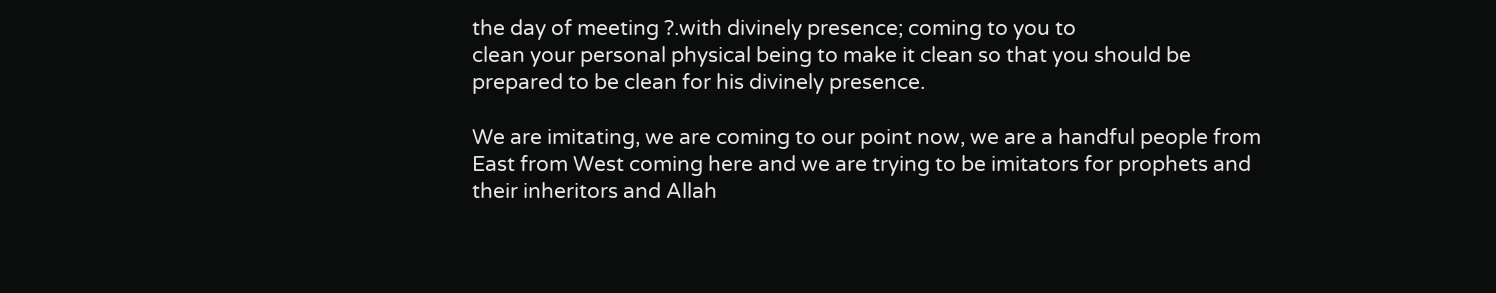the day of meeting ?.with divinely presence; coming to you to
clean your personal physical being to make it clean so that you should be
prepared to be clean for his divinely presence.

We are imitating, we are coming to our point now, we are a handful people from
East from West coming here and we are trying to be imitators for prophets and
their inheritors and Allah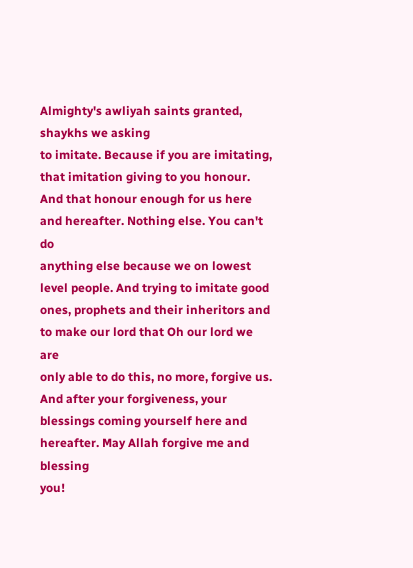Almighty's awliyah saints granted, shaykhs we asking
to imitate. Because if you are imitating, that imitation giving to you honour.
And that honour enough for us here and hereafter. Nothing else. You can't do
anything else because we on lowest level people. And trying to imitate good
ones, prophets and their inheritors and to make our lord that Oh our lord we are
only able to do this, no more, forgive us. And after your forgiveness, your
blessings coming yourself here and hereafter. May Allah forgive me and blessing
you!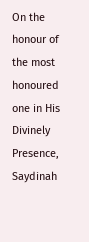On the honour of the most honoured one in His Divinely Presence, Saydinah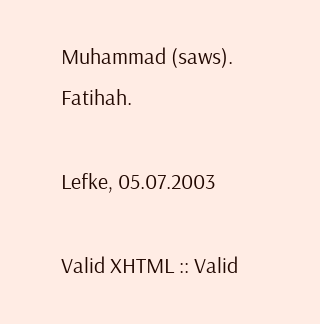Muhammad (saws). Fatihah.

Lefke, 05.07.2003

Valid XHTML :: Valid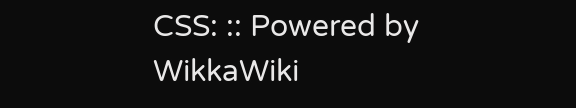CSS: :: Powered by WikkaWiki